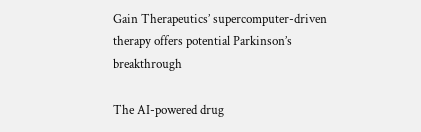Gain Therapeutics’ supercomputer-driven therapy offers potential Parkinson’s breakthrough

The AI-powered drug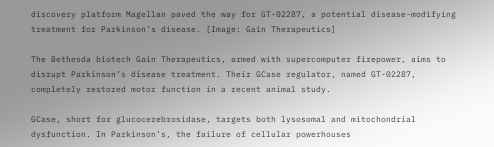discovery platform Magellan paved the way for GT-02287, a potential disease-modifying treatment for Parkinson’s disease. [Image: Gain Therapeutics]

The Bethesda biotech Gain Therapeutics, armed with supercomputer firepower, aims to disrupt Parkinson’s disease treatment. Their GCase regulator, named GT-02287, completely restored motor function in a recent animal study.

GCase, short for glucocerebrosidase, targets both lysosomal and mitochondrial dysfunction. In Parkinson’s, the failure of cellular powerhouses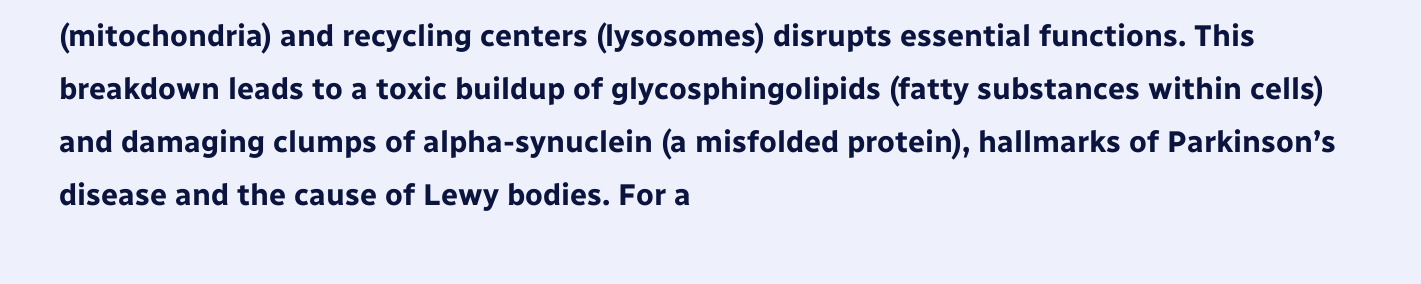(mitochondria) and recycling centers (lysosomes) disrupts essential functions. This breakdown leads to a toxic buildup of glycosphingolipids (fatty substances within cells) and damaging clumps of alpha-synuclein (a misfolded protein), hallmarks of Parkinson’s disease and the cause of Lewy bodies. For a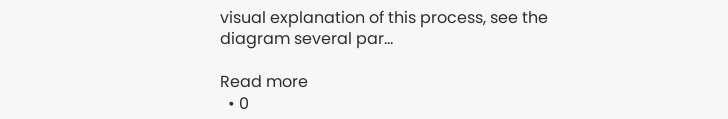visual explanation of this process, see the diagram several par…

Read more
  • 0